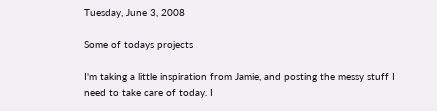Tuesday, June 3, 2008

Some of todays projects

I'm taking a little inspiration from Jamie, and posting the messy stuff I need to take care of today. I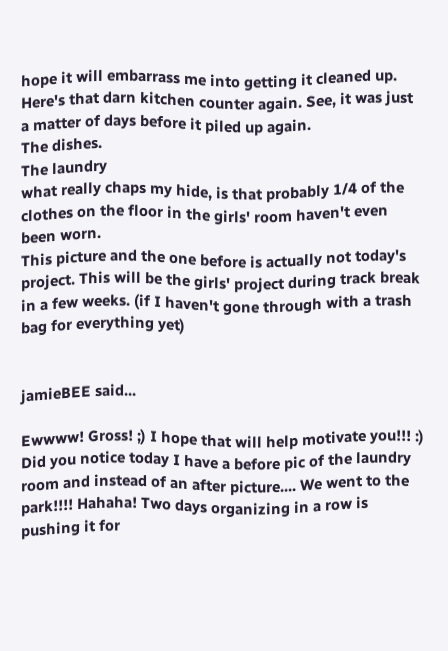hope it will embarrass me into getting it cleaned up.
Here's that darn kitchen counter again. See, it was just a matter of days before it piled up again.
The dishes.
The laundry
what really chaps my hide, is that probably 1/4 of the clothes on the floor in the girls' room haven't even been worn.
This picture and the one before is actually not today's project. This will be the girls' project during track break in a few weeks. (if I haven't gone through with a trash bag for everything yet)


jamieBEE said...

Ewwww! Gross! ;) I hope that will help motivate you!!! :)
Did you notice today I have a before pic of the laundry room and instead of an after picture.... We went to the park!!!! Hahaha! Two days organizing in a row is pushing it for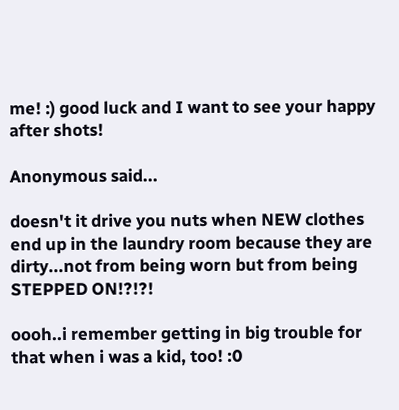me! :) good luck and I want to see your happy after shots!

Anonymous said...

doesn't it drive you nuts when NEW clothes end up in the laundry room because they are dirty...not from being worn but from being STEPPED ON!?!?!

oooh..i remember getting in big trouble for that when i was a kid, too! :0